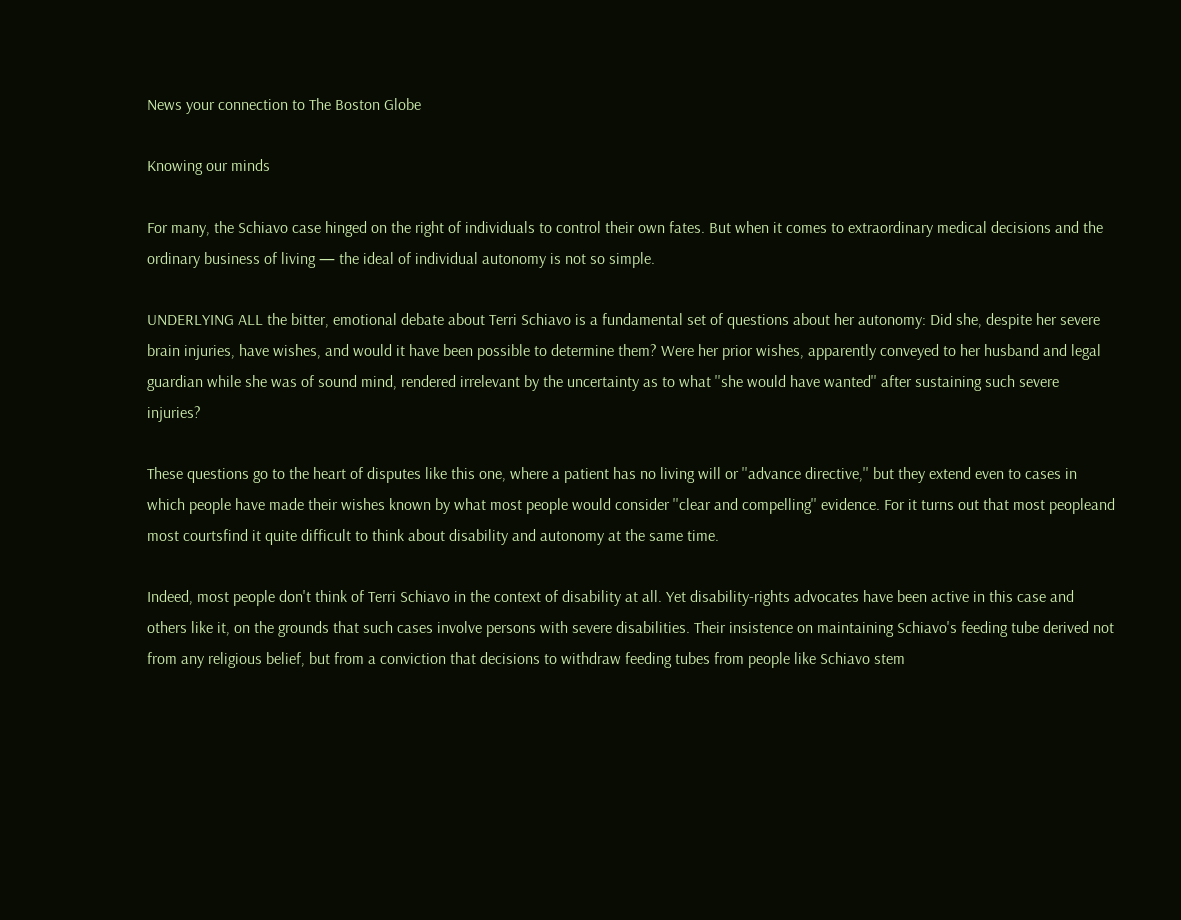News your connection to The Boston Globe

Knowing our minds

For many, the Schiavo case hinged on the right of individuals to control their own fates. But when it comes to extraordinary medical decisions and the ordinary business of living — the ideal of individual autonomy is not so simple.

UNDERLYING ALL the bitter, emotional debate about Terri Schiavo is a fundamental set of questions about her autonomy: Did she, despite her severe brain injuries, have wishes, and would it have been possible to determine them? Were her prior wishes, apparently conveyed to her husband and legal guardian while she was of sound mind, rendered irrelevant by the uncertainty as to what ''she would have wanted'' after sustaining such severe injuries?

These questions go to the heart of disputes like this one, where a patient has no living will or ''advance directive,'' but they extend even to cases in which people have made their wishes known by what most people would consider ''clear and compelling'' evidence. For it turns out that most peopleand most courtsfind it quite difficult to think about disability and autonomy at the same time.

Indeed, most people don't think of Terri Schiavo in the context of disability at all. Yet disability-rights advocates have been active in this case and others like it, on the grounds that such cases involve persons with severe disabilities. Their insistence on maintaining Schiavo's feeding tube derived not from any religious belief, but from a conviction that decisions to withdraw feeding tubes from people like Schiavo stem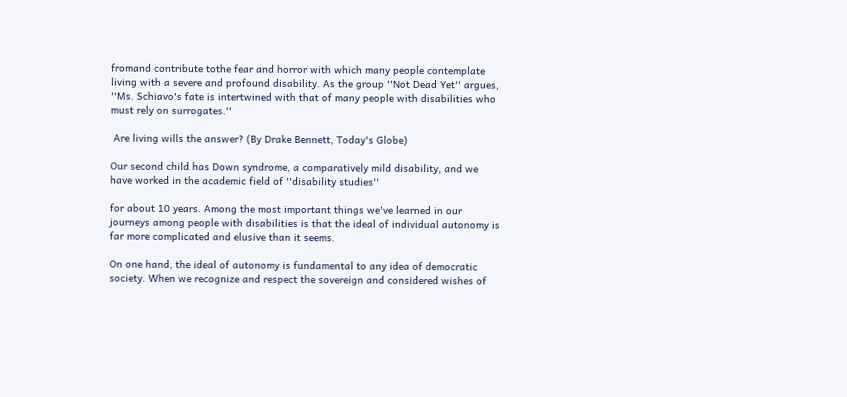fromand contribute tothe fear and horror with which many people contemplate living with a severe and profound disability. As the group ''Not Dead Yet'' argues, ''Ms. Schiavo's fate is intertwined with that of many people with disabilities who must rely on surrogates.''

 Are living wills the answer? (By Drake Bennett, Today's Globe)

Our second child has Down syndrome, a comparatively mild disability, and we have worked in the academic field of ''disability studies''

for about 10 years. Among the most important things we've learned in our journeys among people with disabilities is that the ideal of individual autonomy is far more complicated and elusive than it seems.

On one hand, the ideal of autonomy is fundamental to any idea of democratic society. When we recognize and respect the sovereign and considered wishes of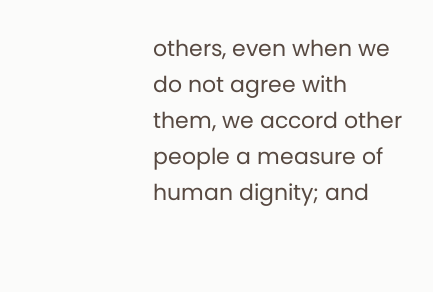others, even when we do not agree with them, we accord other people a measure of human dignity; and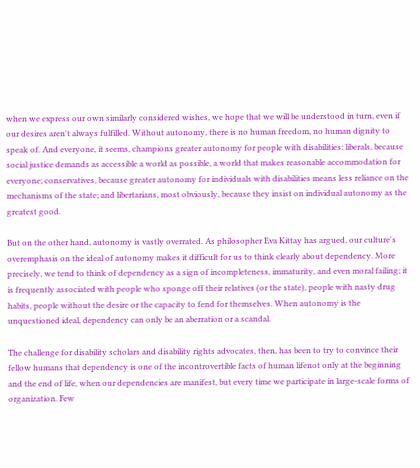when we express our own similarly considered wishes, we hope that we will be understood in turn, even if our desires aren't always fulfilled. Without autonomy, there is no human freedom, no human dignity to speak of. And everyone, it seems, champions greater autonomy for people with disabilities: liberals, because social justice demands as accessible a world as possible, a world that makes reasonable accommodation for everyone; conservatives, because greater autonomy for individuals with disabilities means less reliance on the mechanisms of the state; and libertarians, most obviously, because they insist on individual autonomy as the greatest good.

But on the other hand, autonomy is vastly overrated. As philosopher Eva Kittay has argued, our culture's overemphasis on the ideal of autonomy makes it difficult for us to think clearly about dependency. More precisely, we tend to think of dependency as a sign of incompleteness, immaturity, and even moral failing; it is frequently associated with people who sponge off their relatives (or the state), people with nasty drug habits, people without the desire or the capacity to fend for themselves. When autonomy is the unquestioned ideal, dependency can only be an aberration or a scandal.

The challenge for disability scholars and disability rights advocates, then, has been to try to convince their fellow humans that dependency is one of the incontrovertible facts of human lifenot only at the beginning and the end of life, when our dependencies are manifest, but every time we participate in large-scale forms of organization. Few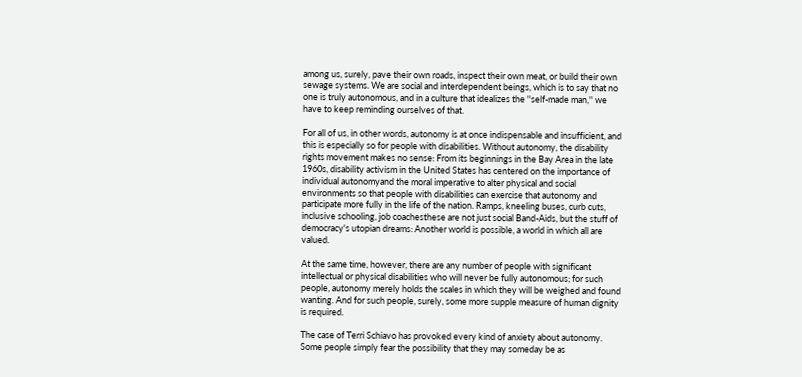among us, surely, pave their own roads, inspect their own meat, or build their own sewage systems. We are social and interdependent beings, which is to say that no one is truly autonomous, and in a culture that idealizes the ''self-made man,'' we have to keep reminding ourselves of that.

For all of us, in other words, autonomy is at once indispensable and insufficient, and this is especially so for people with disabilities. Without autonomy, the disability rights movement makes no sense: From its beginnings in the Bay Area in the late 1960s, disability activism in the United States has centered on the importance of individual autonomyand the moral imperative to alter physical and social environments so that people with disabilities can exercise that autonomy and participate more fully in the life of the nation. Ramps, kneeling buses, curb cuts, inclusive schooling, job coachesthese are not just social Band-Aids, but the stuff of democracy's utopian dreams: Another world is possible, a world in which all are valued.

At the same time, however, there are any number of people with significant intellectual or physical disabilities who will never be fully autonomous; for such people, autonomy merely holds the scales in which they will be weighed and found wanting. And for such people, surely, some more supple measure of human dignity is required.

The case of Terri Schiavo has provoked every kind of anxiety about autonomy. Some people simply fear the possibility that they may someday be as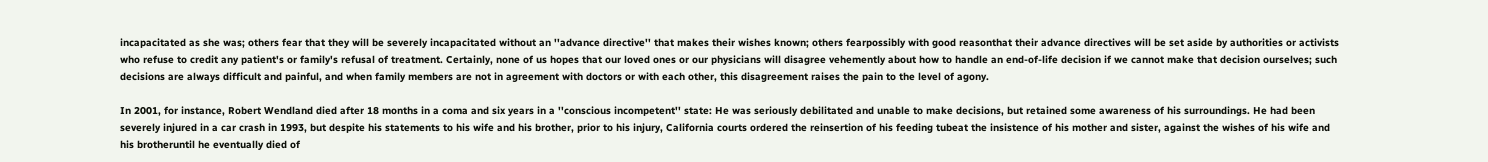incapacitated as she was; others fear that they will be severely incapacitated without an ''advance directive'' that makes their wishes known; others fearpossibly with good reasonthat their advance directives will be set aside by authorities or activists who refuse to credit any patient's or family's refusal of treatment. Certainly, none of us hopes that our loved ones or our physicians will disagree vehemently about how to handle an end-of-life decision if we cannot make that decision ourselves; such decisions are always difficult and painful, and when family members are not in agreement with doctors or with each other, this disagreement raises the pain to the level of agony.

In 2001, for instance, Robert Wendland died after 18 months in a coma and six years in a ''conscious incompetent'' state: He was seriously debilitated and unable to make decisions, but retained some awareness of his surroundings. He had been severely injured in a car crash in 1993, but despite his statements to his wife and his brother, prior to his injury, California courts ordered the reinsertion of his feeding tubeat the insistence of his mother and sister, against the wishes of his wife and his brotheruntil he eventually died of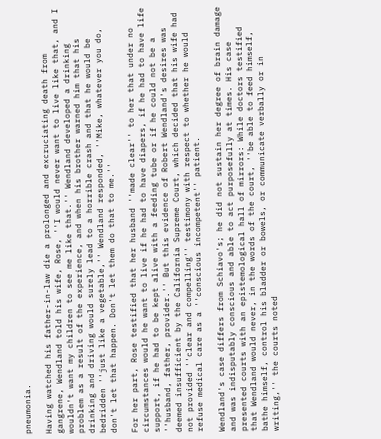pneumonia.

Having watched his father-in-law die a prolonged and excruciating death from gangrene, Wendland told his wife, Rose, ''I would never want to live like that, and I wouldn't want my children to see me like that.'' Wendland developed a drinking problem as a result of the experience, and when his brother warned him that his drinking and driving would surely lead to a horrible crash and that he would be bedridden ''just like a vegetable,'' Wendland responded, ''Mike, whatever you do, don't let that happen. Don't let them do that to me.''

For her part, Rose testified that her husband ''made clear'' to her that under no circumstances would he want to live if he had to have diapers, if he had to have life support, if he had to be kept alive with a feeding tube or if he could not be a ''husband, father, provider.'' But this evidence of Robert Wendland's desires was deemed insufficient by the California Supreme Court, which decided that his wife had not provided ''clear and compelling'' testimony with respect to whether he would refuse medical care as a ''conscious incompetent'' patient.

Wendland's case differs from Schiavo's; he did not sustain her degree of brain damage and was indisputably conscious and able to act purposefully at times. His case presented courts with an epistemological hall of mirrors: While doctors testified that Wendland would never, in the words of the court, ''be able to feed himself, bathe himself, control his bladder or bowels, or communicate verbally or in writing,'' the courts noted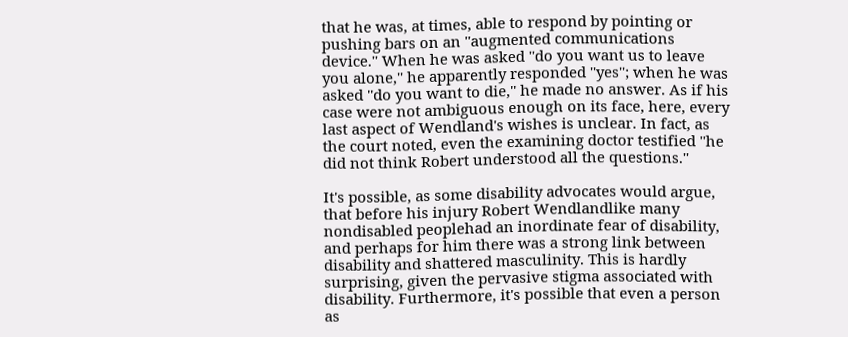that he was, at times, able to respond by pointing or pushing bars on an ''augmented communications device.'' When he was asked ''do you want us to leave you alone,'' he apparently responded ''yes''; when he was asked ''do you want to die,'' he made no answer. As if his case were not ambiguous enough on its face, here, every last aspect of Wendland's wishes is unclear. In fact, as the court noted, even the examining doctor testified ''he did not think Robert understood all the questions.''

It's possible, as some disability advocates would argue, that before his injury Robert Wendlandlike many nondisabled peoplehad an inordinate fear of disability, and perhaps for him there was a strong link between disability and shattered masculinity. This is hardly surprising, given the pervasive stigma associated with disability. Furthermore, it's possible that even a person as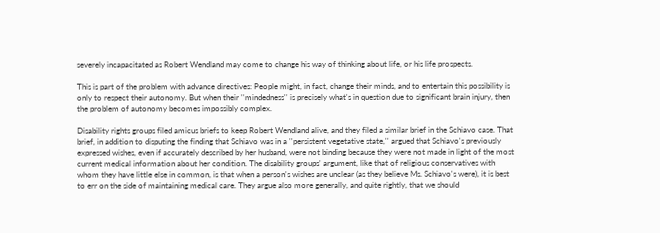severely incapacitated as Robert Wendland may come to change his way of thinking about life, or his life prospects.

This is part of the problem with advance directives: People might, in fact, change their minds, and to entertain this possibility is only to respect their autonomy. But when their ''mindedness'' is precisely what's in question due to significant brain injury, then the problem of autonomy becomes impossibly complex.

Disability rights groups filed amicus briefs to keep Robert Wendland alive, and they filed a similar brief in the Schiavo case. That brief, in addition to disputing the finding that Schiavo was in a ''persistent vegetative state,'' argued that Schiavo's previously expressed wishes, even if accurately described by her husband, were not binding because they were not made in light of the most current medical information about her condition. The disability groups' argument, like that of religious conservatives with whom they have little else in common, is that when a person's wishes are unclear (as they believe Ms. Schiavo's were), it is best to err on the side of maintaining medical care. They argue also more generally, and quite rightly, that we should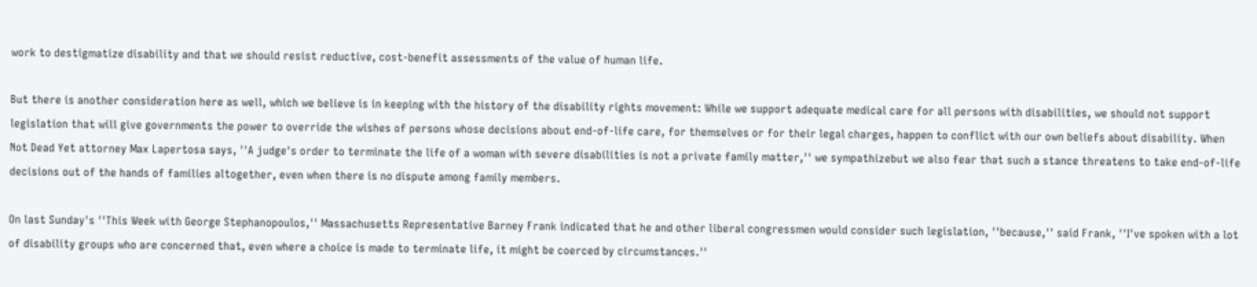work to destigmatize disability and that we should resist reductive, cost-benefit assessments of the value of human life.

But there is another consideration here as well, which we believe is in keeping with the history of the disability rights movement: While we support adequate medical care for all persons with disabilities, we should not support legislation that will give governments the power to override the wishes of persons whose decisions about end-of-life care, for themselves or for their legal charges, happen to conflict with our own beliefs about disability. When Not Dead Yet attorney Max Lapertosa says, ''A judge's order to terminate the life of a woman with severe disabilities is not a private family matter,'' we sympathizebut we also fear that such a stance threatens to take end-of-life decisions out of the hands of families altogether, even when there is no dispute among family members.

On last Sunday's ''This Week with George Stephanopoulos,'' Massachusetts Representative Barney Frank indicated that he and other liberal congressmen would consider such legislation, ''because,'' said Frank, ''I've spoken with a lot of disability groups who are concerned that, even where a choice is made to terminate life, it might be coerced by circumstances.''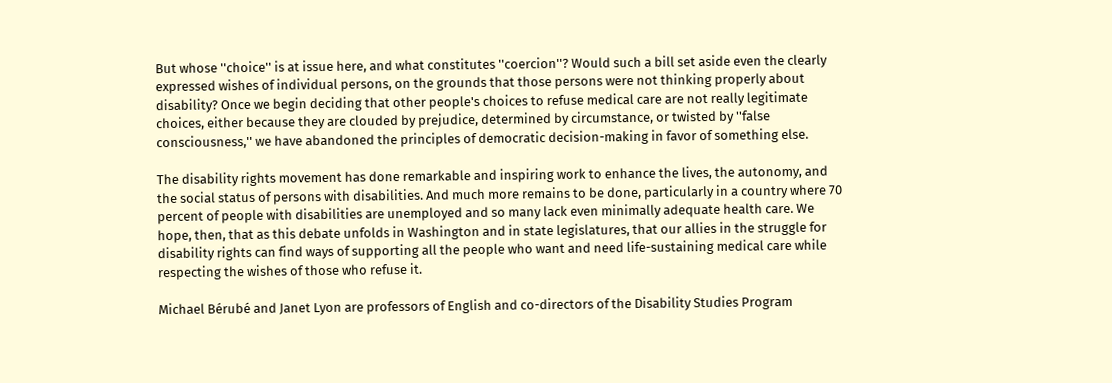But whose ''choice'' is at issue here, and what constitutes ''coercion''? Would such a bill set aside even the clearly expressed wishes of individual persons, on the grounds that those persons were not thinking properly about disability? Once we begin deciding that other people's choices to refuse medical care are not really legitimate choices, either because they are clouded by prejudice, determined by circumstance, or twisted by ''false consciousness,'' we have abandoned the principles of democratic decision-making in favor of something else.

The disability rights movement has done remarkable and inspiring work to enhance the lives, the autonomy, and the social status of persons with disabilities. And much more remains to be done, particularly in a country where 70 percent of people with disabilities are unemployed and so many lack even minimally adequate health care. We hope, then, that as this debate unfolds in Washington and in state legislatures, that our allies in the struggle for disability rights can find ways of supporting all the people who want and need life-sustaining medical care while respecting the wishes of those who refuse it.

Michael Bérubé and Janet Lyon are professors of English and co-directors of the Disability Studies Program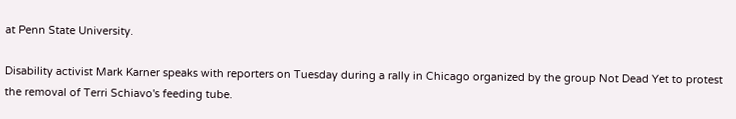at Penn State University.

Disability activist Mark Karner speaks with reporters on Tuesday during a rally in Chicago organized by the group Not Dead Yet to protest the removal of Terri Schiavo's feeding tube.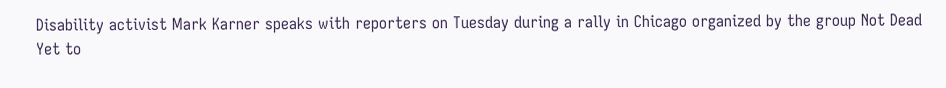Disability activist Mark Karner speaks with reporters on Tuesday during a rally in Chicago organized by the group Not Dead Yet to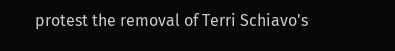protest the removal of Terri Schiavo's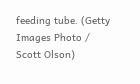feeding tube. (Getty Images Photo / Scott Olson)